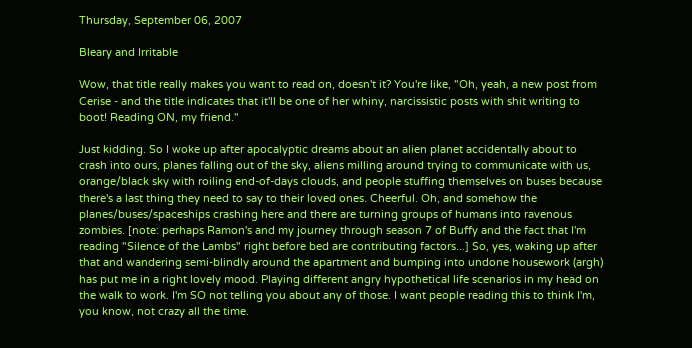Thursday, September 06, 2007

Bleary and Irritable

Wow, that title really makes you want to read on, doesn't it? You're like, "Oh, yeah, a new post from Cerise - and the title indicates that it'll be one of her whiny, narcissistic posts with shit writing to boot! Reading ON, my friend."

Just kidding. So I woke up after apocalyptic dreams about an alien planet accidentally about to crash into ours, planes falling out of the sky, aliens milling around trying to communicate with us, orange/black sky with roiling end-of-days clouds, and people stuffing themselves on buses because there's a last thing they need to say to their loved ones. Cheerful. Oh, and somehow the planes/buses/spaceships crashing here and there are turning groups of humans into ravenous zombies. [note: perhaps Ramon's and my journey through season 7 of Buffy and the fact that I'm reading "Silence of the Lambs" right before bed are contributing factors...] So, yes, waking up after that and wandering semi-blindly around the apartment and bumping into undone housework (argh) has put me in a right lovely mood. Playing different angry hypothetical life scenarios in my head on the walk to work. I'm SO not telling you about any of those. I want people reading this to think I'm, you know, not crazy all the time.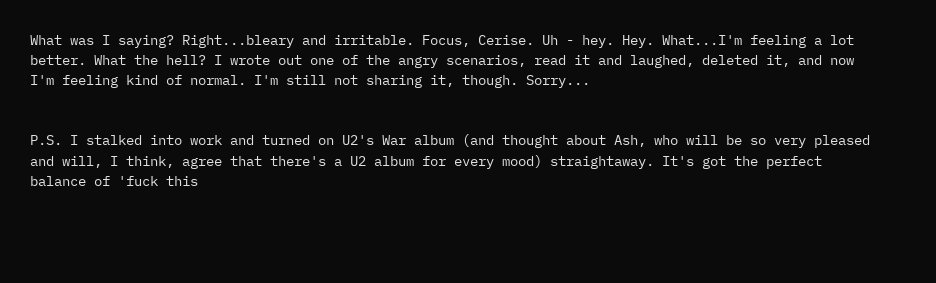What was I saying? Right...bleary and irritable. Focus, Cerise. Uh - hey. Hey. What...I'm feeling a lot better. What the hell? I wrote out one of the angry scenarios, read it and laughed, deleted it, and now I'm feeling kind of normal. I'm still not sharing it, though. Sorry...


P.S. I stalked into work and turned on U2's War album (and thought about Ash, who will be so very pleased and will, I think, agree that there's a U2 album for every mood) straightaway. It's got the perfect balance of 'fuck this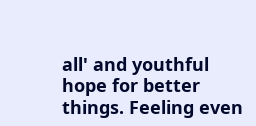all' and youthful hope for better things. Feeling even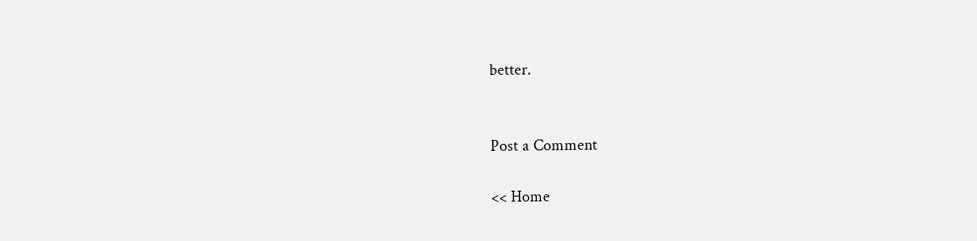better.


Post a Comment

<< Home